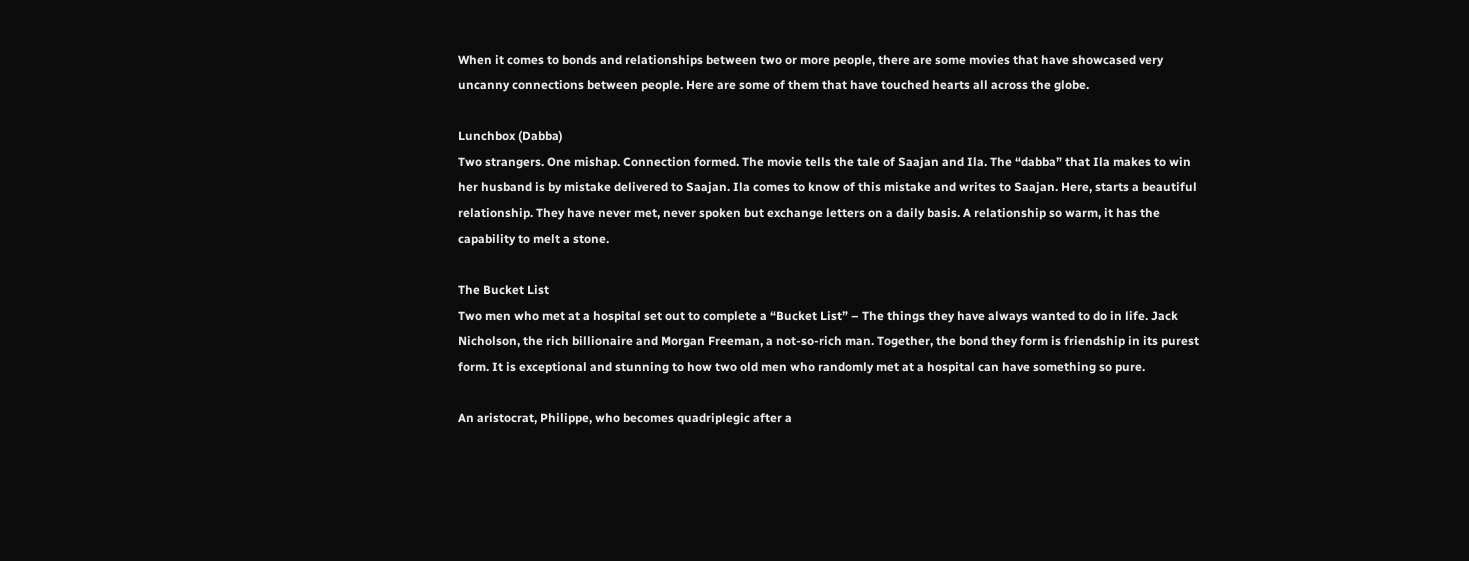When it comes to bonds and relationships between two or more people, there are some movies that have showcased very uncanny connections between people. Here are some of them that have touched hearts all across the globe.

Lunchbox (Dabba)
Two strangers. One mishap. Connection formed. The movie tells the tale of Saajan and Ila. The “dabba” that Ila makes to win her husband is by mistake delivered to Saajan. Ila comes to know of this mistake and writes to Saajan. Here, starts a beautiful relationship. They have never met, never spoken but exchange letters on a daily basis. A relationship so warm, it has the capability to melt a stone.

The Bucket List
Two men who met at a hospital set out to complete a “Bucket List” – The things they have always wanted to do in life. Jack Nicholson, the rich billionaire and Morgan Freeman, a not-so-rich man. Together, the bond they form is friendship in its purest form. It is exceptional and stunning to how two old men who randomly met at a hospital can have something so pure.

An aristocrat, Philippe, who becomes quadriplegic after a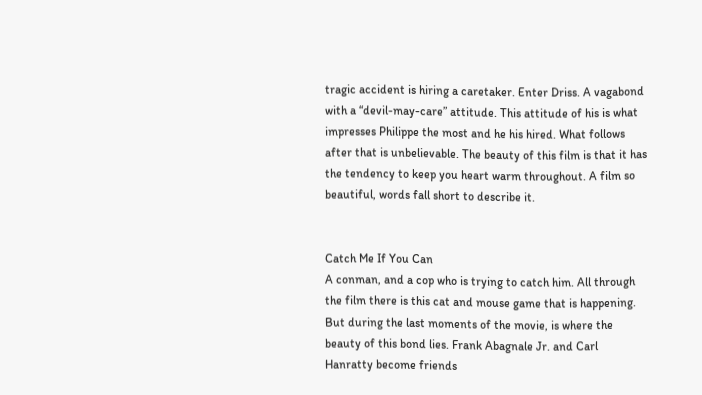tragic accident is hiring a caretaker. Enter Driss. A vagabond with a “devil-may-care” attitude. This attitude of his is what impresses Philippe the most and he his hired. What follows after that is unbelievable. The beauty of this film is that it has the tendency to keep you heart warm throughout. A film so beautiful, words fall short to describe it.


Catch Me If You Can
A conman, and a cop who is trying to catch him. All through the film there is this cat and mouse game that is happening. But during the last moments of the movie, is where the beauty of this bond lies. Frank Abagnale Jr. and Carl Hanratty become friends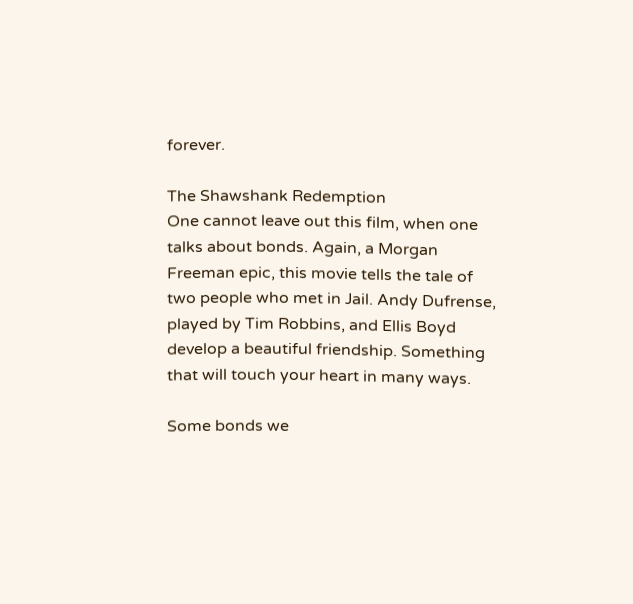forever.

The Shawshank Redemption
One cannot leave out this film, when one talks about bonds. Again, a Morgan Freeman epic, this movie tells the tale of two people who met in Jail. Andy Dufrense, played by Tim Robbins, and Ellis Boyd develop a beautiful friendship. Something that will touch your heart in many ways.

Some bonds we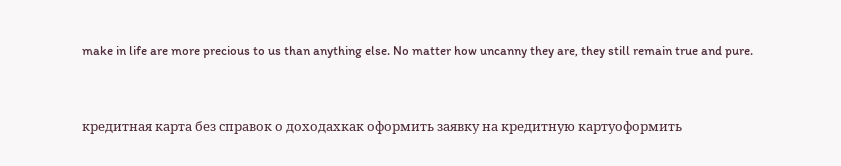make in life are more precious to us than anything else. No matter how uncanny they are, they still remain true and pure.


кредитная карта без справок о доходахкак оформить заявку на кредитную картуоформить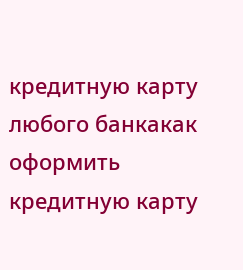кредитную карту любого банкакак оформить кредитную карту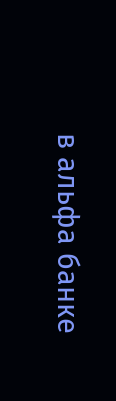в альфа банке